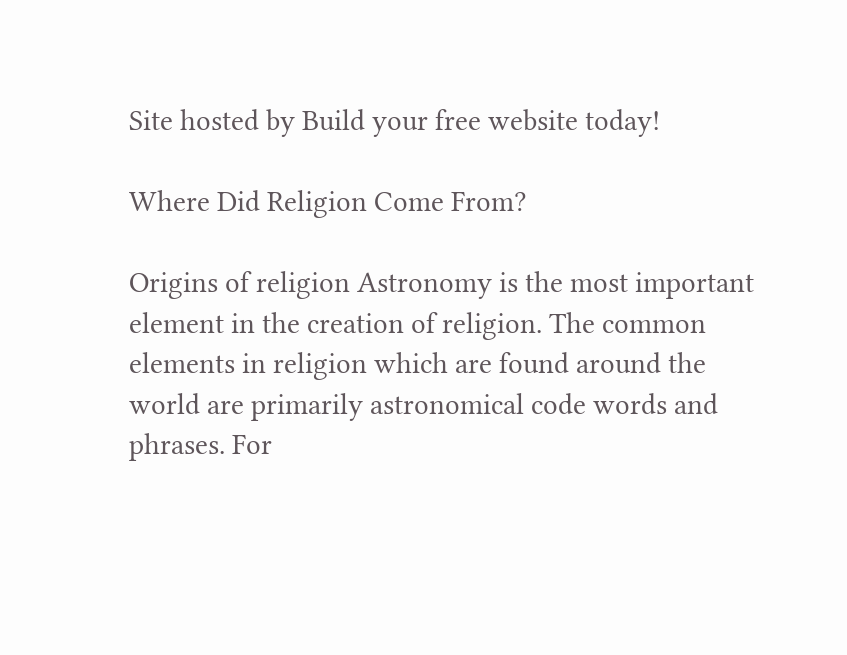Site hosted by Build your free website today!

Where Did Religion Come From?

Origins of religion Astronomy is the most important element in the creation of religion. The common elements in religion which are found around the world are primarily astronomical code words and phrases. For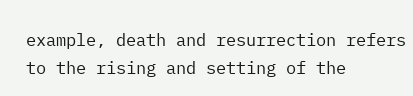example, death and resurrection refers to the rising and setting of the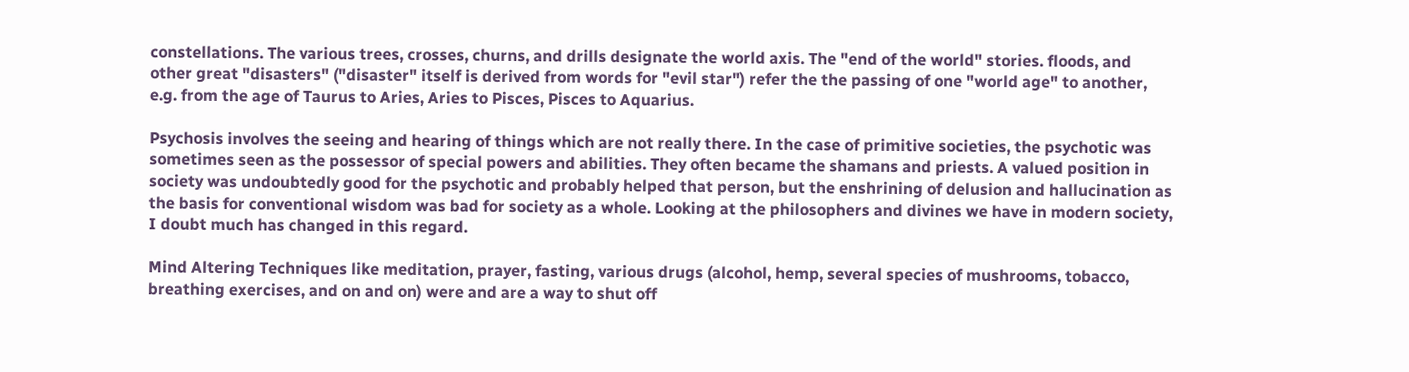constellations. The various trees, crosses, churns, and drills designate the world axis. The "end of the world" stories. floods, and other great "disasters" ("disaster" itself is derived from words for "evil star") refer the the passing of one "world age" to another, e.g. from the age of Taurus to Aries, Aries to Pisces, Pisces to Aquarius.

Psychosis involves the seeing and hearing of things which are not really there. In the case of primitive societies, the psychotic was sometimes seen as the possessor of special powers and abilities. They often became the shamans and priests. A valued position in society was undoubtedly good for the psychotic and probably helped that person, but the enshrining of delusion and hallucination as the basis for conventional wisdom was bad for society as a whole. Looking at the philosophers and divines we have in modern society, I doubt much has changed in this regard.

Mind Altering Techniques like meditation, prayer, fasting, various drugs (alcohol, hemp, several species of mushrooms, tobacco, breathing exercises, and on and on) were and are a way to shut off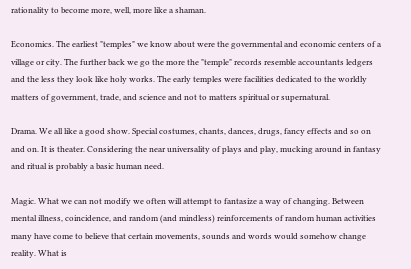rationality to become more, well, more like a shaman.

Economics. The earliest "temples" we know about were the governmental and economic centers of a village or city. The further back we go the more the "temple" records resemble accountants ledgers and the less they look like holy works. The early temples were facilities dedicated to the worldly matters of government, trade, and science and not to matters spiritual or supernatural.

Drama. We all like a good show. Special costumes, chants, dances, drugs, fancy effects and so on and on. It is theater. Considering the near universality of plays and play, mucking around in fantasy and ritual is probably a basic human need.

Magic. What we can not modify we often will attempt to fantasize a way of changing. Between mental illness, coincidence, and random (and mindless) reinforcements of random human activities many have come to believe that certain movements, sounds and words would somehow change reality. What is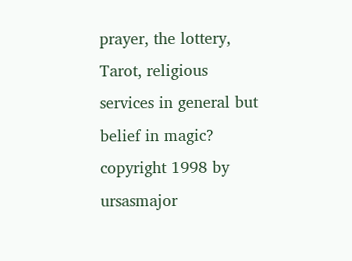prayer, the lottery, Tarot, religious services in general but belief in magic?
copyright 1998 by ursasmajor